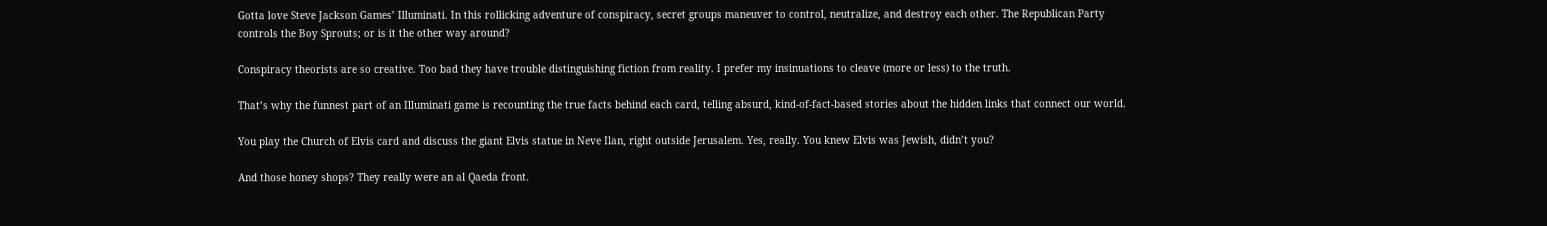Gotta love Steve Jackson Games’ Illuminati. In this rollicking adventure of conspiracy, secret groups maneuver to control, neutralize, and destroy each other. The Republican Party controls the Boy Sprouts; or is it the other way around?

Conspiracy theorists are so creative. Too bad they have trouble distinguishing fiction from reality. I prefer my insinuations to cleave (more or less) to the truth.

That’s why the funnest part of an Illuminati game is recounting the true facts behind each card, telling absurd, kind-of-fact-based stories about the hidden links that connect our world.

You play the Church of Elvis card and discuss the giant Elvis statue in Neve Ilan, right outside Jerusalem. Yes, really. You knew Elvis was Jewish, didn’t you?

And those honey shops? They really were an al Qaeda front.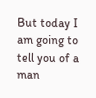But today I am going to tell you of a man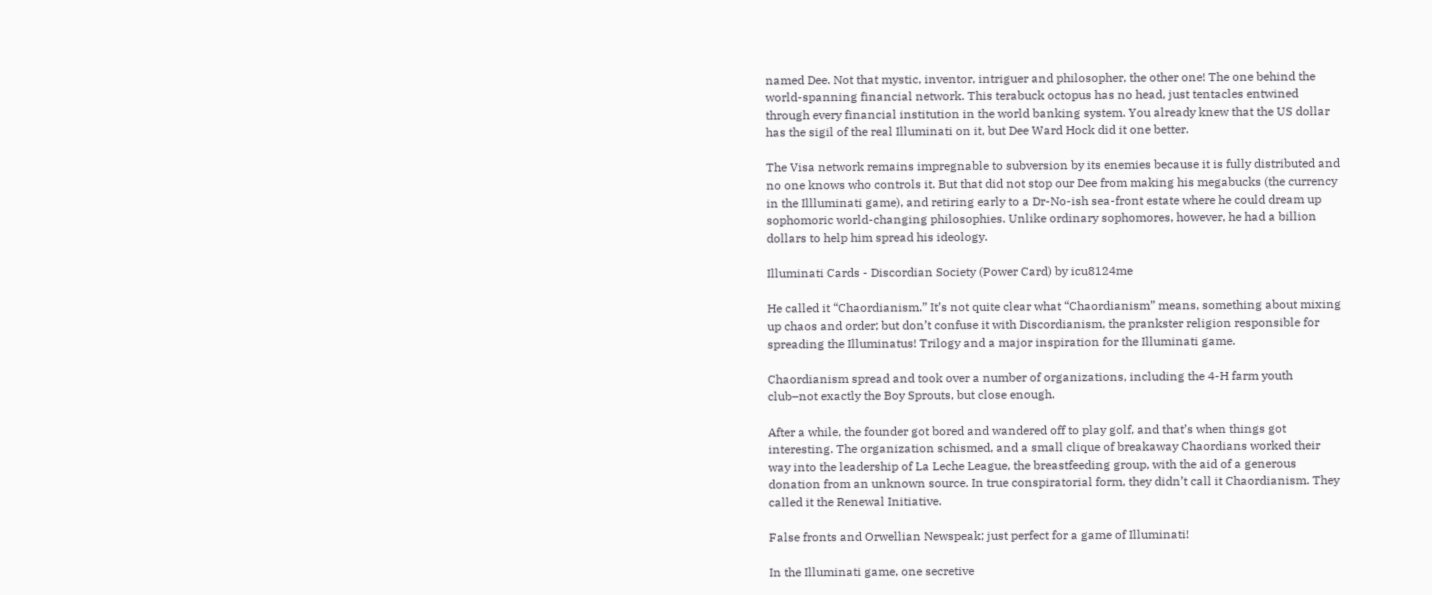named Dee. Not that mystic, inventor, intriguer and philosopher, the other one! The one behind the world-spanning financial network. This terabuck octopus has no head, just tentacles entwined through every financial institution in the world banking system. You already knew that the US dollar has the sigil of the real Illuminati on it, but Dee Ward Hock did it one better.

The Visa network remains impregnable to subversion by its enemies because it is fully distributed and no one knows who controls it. But that did not stop our Dee from making his megabucks (the currency in the Illluminati game), and retiring early to a Dr-No-ish sea-front estate where he could dream up sophomoric world-changing philosophies. Unlike ordinary sophomores, however, he had a billion dollars to help him spread his ideology.

Illuminati Cards - Discordian Society (Power Card) by icu8124me

He called it “Chaordianism.” It’s not quite clear what “Chaordianism” means, something about mixing up chaos and order; but don’t confuse it with Discordianism, the prankster religion responsible for spreading the Illuminatus! Trilogy and a major inspiration for the Illuminati game.

Chaordianism spread and took over a number of organizations, including the 4-H farm youth club–not exactly the Boy Sprouts, but close enough.

After a while, the founder got bored and wandered off to play golf, and that’s when things got interesting. The organization schismed, and a small clique of breakaway Chaordians worked their way into the leadership of La Leche League, the breastfeeding group, with the aid of a generous
donation from an unknown source. In true conspiratorial form, they didn’t call it Chaordianism. They called it the Renewal Initiative.

False fronts and Orwellian Newspeak; just perfect for a game of Illuminati!

In the Illuminati game, one secretive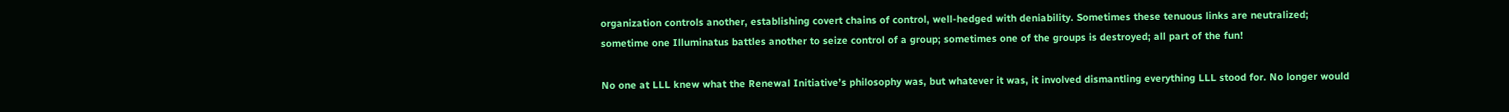organization controls another, establishing covert chains of control, well-hedged with deniability. Sometimes these tenuous links are neutralized; sometime one Illuminatus battles another to seize control of a group; sometimes one of the groups is destroyed; all part of the fun!

No one at LLL knew what the Renewal Initiative’s philosophy was, but whatever it was, it involved dismantling everything LLL stood for. No longer would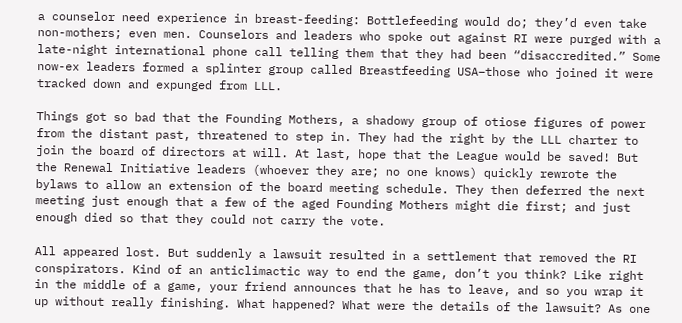a counselor need experience in breast-feeding: Bottlefeeding would do; they’d even take non-mothers; even men. Counselors and leaders who spoke out against RI were purged with a late-night international phone call telling them that they had been “disaccredited.” Some now-ex leaders formed a splinter group called Breastfeeding USA–those who joined it were tracked down and expunged from LLL.

Things got so bad that the Founding Mothers, a shadowy group of otiose figures of power from the distant past, threatened to step in. They had the right by the LLL charter to join the board of directors at will. At last, hope that the League would be saved! But the Renewal Initiative leaders (whoever they are; no one knows) quickly rewrote the bylaws to allow an extension of the board meeting schedule. They then deferred the next meeting just enough that a few of the aged Founding Mothers might die first; and just enough died so that they could not carry the vote.

All appeared lost. But suddenly a lawsuit resulted in a settlement that removed the RI conspirators. Kind of an anticlimactic way to end the game, don’t you think? Like right in the middle of a game, your friend announces that he has to leave, and so you wrap it up without really finishing. What happened? What were the details of the lawsuit? As one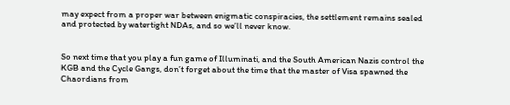may expect from a proper war between enigmatic conspiracies, the settlement remains sealed and protected by watertight NDAs, and so we’ll never know.


So next time that you play a fun game of Illuminati, and the South American Nazis control the KGB and the Cycle Gangs, don’t forget about the time that the master of Visa spawned the Chaordians from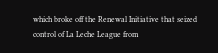which broke off the Renewal Initiative that seized control of La Leche League from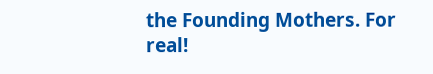the Founding Mothers. For real!